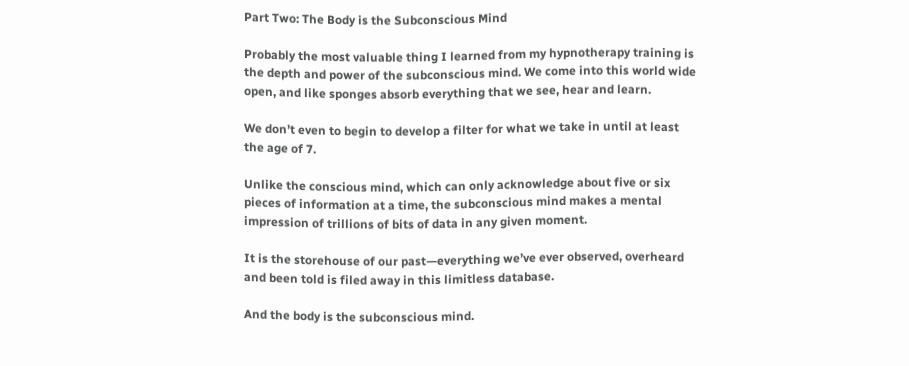Part Two: The Body is the Subconscious Mind

Probably the most valuable thing I learned from my hypnotherapy training is the depth and power of the subconscious mind. We come into this world wide open, and like sponges absorb everything that we see, hear and learn.

We don’t even to begin to develop a filter for what we take in until at least the age of 7.

Unlike the conscious mind, which can only acknowledge about five or six pieces of information at a time, the subconscious mind makes a mental impression of trillions of bits of data in any given moment.

It is the storehouse of our past—everything we’ve ever observed, overheard and been told is filed away in this limitless database.

And the body is the subconscious mind.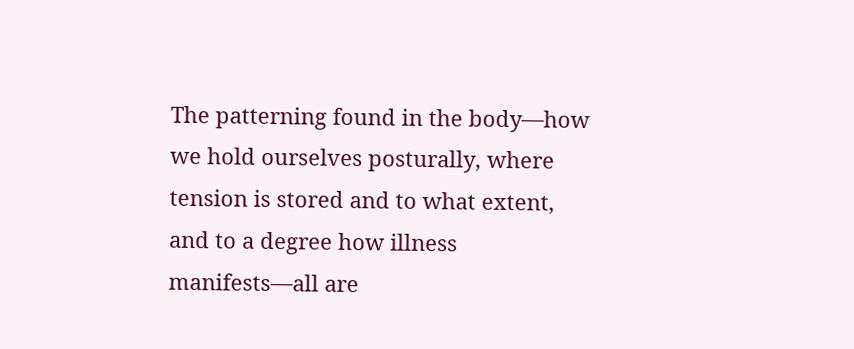The patterning found in the body—how we hold ourselves posturally, where tension is stored and to what extent, and to a degree how illness manifests—all are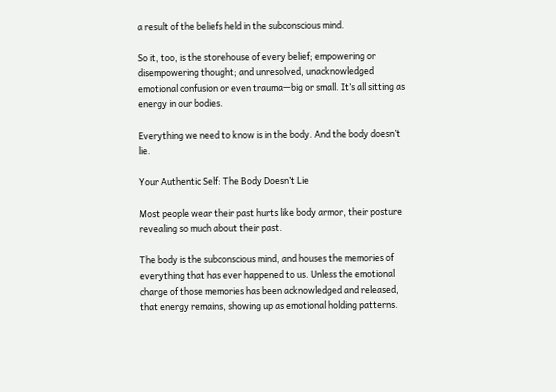a result of the beliefs held in the subconscious mind.

So it, too, is the storehouse of every belief; empowering or disempowering thought; and unresolved, unacknowledged emotional confusion or even trauma—big or small. It’s all sitting as energy in our bodies.

Everything we need to know is in the body. And the body doesn’t lie.

Your Authentic Self: The Body Doesn’t Lie

Most people wear their past hurts like body armor, their posture revealing so much about their past.

The body is the subconscious mind, and houses the memories of everything that has ever happened to us. Unless the emotional charge of those memories has been acknowledged and released, that energy remains, showing up as emotional holding patterns.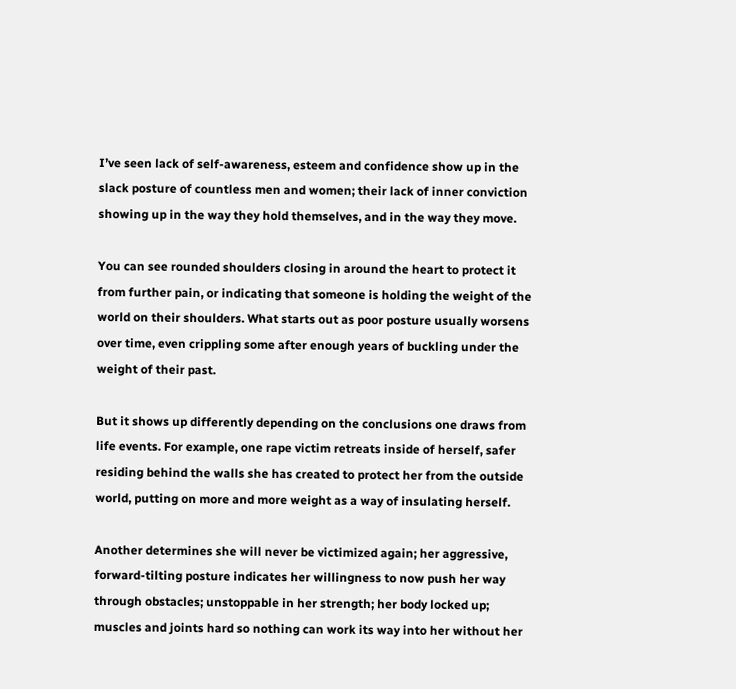I’ve seen lack of self-awareness, esteem and confidence show up in the slack posture of countless men and women; their lack of inner conviction showing up in the way they hold themselves, and in the way they move.

You can see rounded shoulders closing in around the heart to protect it from further pain, or indicating that someone is holding the weight of the world on their shoulders. What starts out as poor posture usually worsens over time, even crippling some after enough years of buckling under the weight of their past.

But it shows up differently depending on the conclusions one draws from life events. For example, one rape victim retreats inside of herself, safer residing behind the walls she has created to protect her from the outside world, putting on more and more weight as a way of insulating herself.

Another determines she will never be victimized again; her aggressive, forward-tilting posture indicates her willingness to now push her way through obstacles; unstoppable in her strength; her body locked up; muscles and joints hard so nothing can work its way into her without her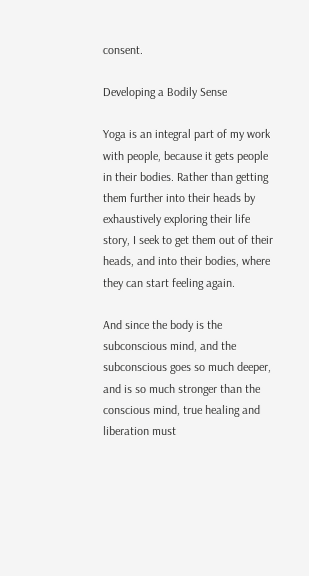consent.

Developing a Bodily Sense

Yoga is an integral part of my work with people, because it gets people in their bodies. Rather than getting them further into their heads by exhaustively exploring their life story, I seek to get them out of their heads, and into their bodies, where they can start feeling again.

And since the body is the subconscious mind, and the subconscious goes so much deeper, and is so much stronger than the conscious mind, true healing and liberation must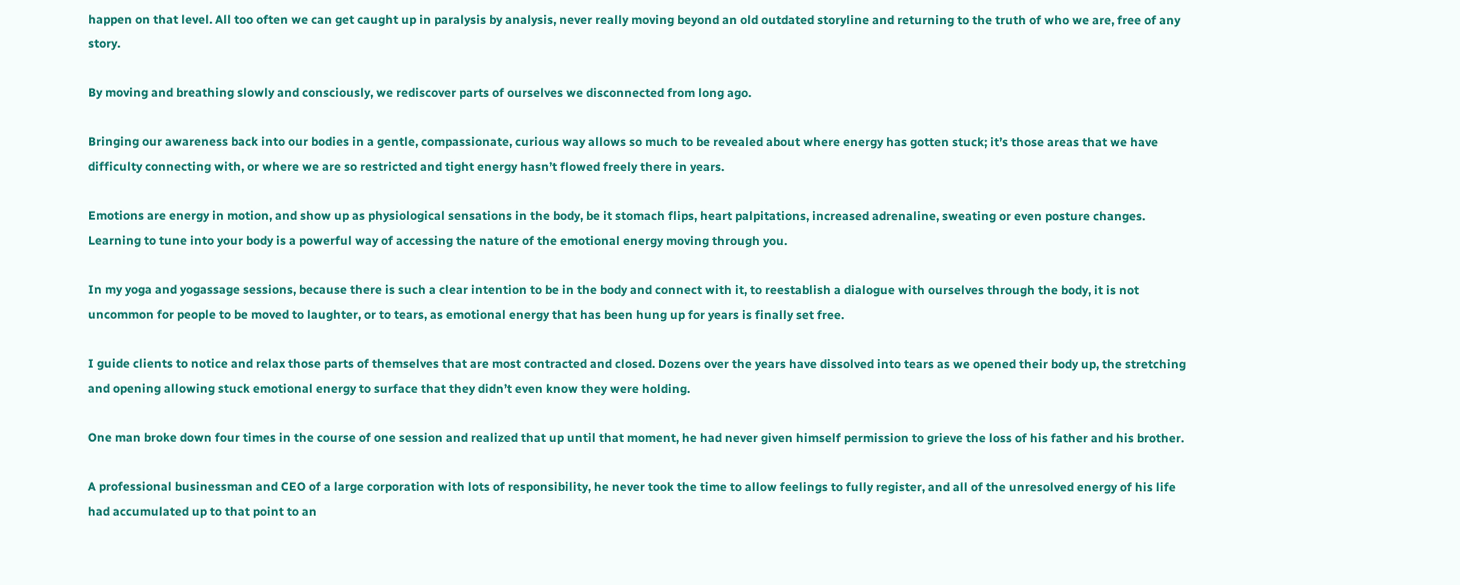happen on that level. All too often we can get caught up in paralysis by analysis, never really moving beyond an old outdated storyline and returning to the truth of who we are, free of any story.

By moving and breathing slowly and consciously, we rediscover parts of ourselves we disconnected from long ago.

Bringing our awareness back into our bodies in a gentle, compassionate, curious way allows so much to be revealed about where energy has gotten stuck; it’s those areas that we have difficulty connecting with, or where we are so restricted and tight energy hasn’t flowed freely there in years.

Emotions are energy in motion, and show up as physiological sensations in the body, be it stomach flips, heart palpitations, increased adrenaline, sweating or even posture changes. Learning to tune into your body is a powerful way of accessing the nature of the emotional energy moving through you.

In my yoga and yogassage sessions, because there is such a clear intention to be in the body and connect with it, to reestablish a dialogue with ourselves through the body, it is not uncommon for people to be moved to laughter, or to tears, as emotional energy that has been hung up for years is finally set free.

I guide clients to notice and relax those parts of themselves that are most contracted and closed. Dozens over the years have dissolved into tears as we opened their body up, the stretching and opening allowing stuck emotional energy to surface that they didn’t even know they were holding.

One man broke down four times in the course of one session and realized that up until that moment, he had never given himself permission to grieve the loss of his father and his brother.

A professional businessman and CEO of a large corporation with lots of responsibility, he never took the time to allow feelings to fully register, and all of the unresolved energy of his life had accumulated up to that point to an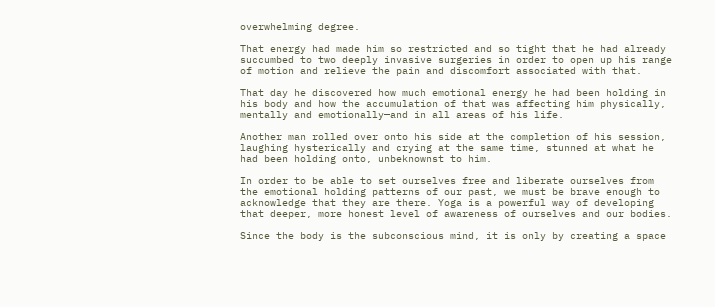overwhelming degree.

That energy had made him so restricted and so tight that he had already succumbed to two deeply invasive surgeries in order to open up his range of motion and relieve the pain and discomfort associated with that.

That day he discovered how much emotional energy he had been holding in his body and how the accumulation of that was affecting him physically, mentally and emotionally—and in all areas of his life.

Another man rolled over onto his side at the completion of his session, laughing hysterically and crying at the same time, stunned at what he had been holding onto, unbeknownst to him.

In order to be able to set ourselves free and liberate ourselves from the emotional holding patterns of our past, we must be brave enough to acknowledge that they are there. Yoga is a powerful way of developing that deeper, more honest level of awareness of ourselves and our bodies.

Since the body is the subconscious mind, it is only by creating a space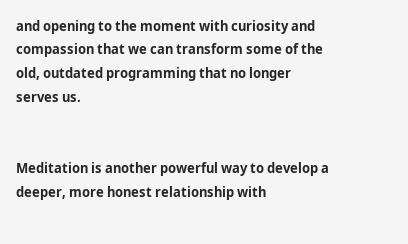and opening to the moment with curiosity and compassion that we can transform some of the old, outdated programming that no longer serves us.


Meditation is another powerful way to develop a deeper, more honest relationship with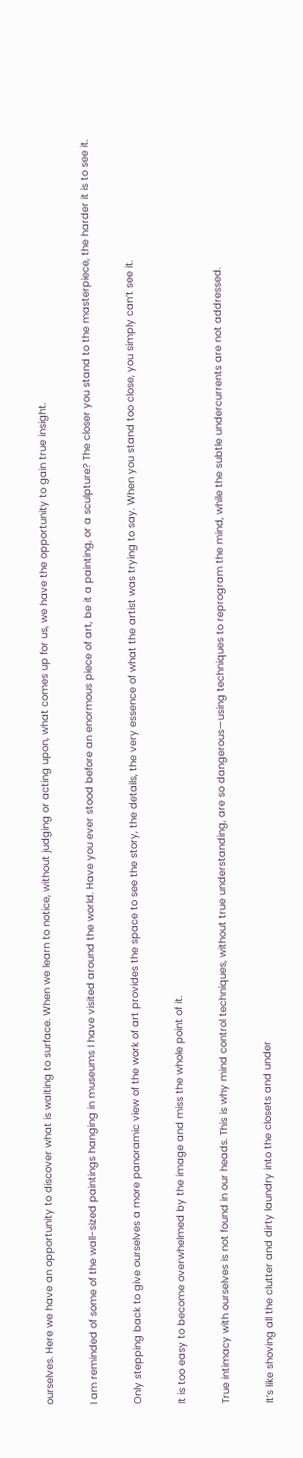ourselves. Here we have an opportunity to discover what is waiting to surface. When we learn to notice, without judging or acting upon, what comes up for us, we have the opportunity to gain true insight.

I am reminded of some of the wall-sized paintings hanging in museums I have visited around the world. Have you ever stood before an enormous piece of art, be it a painting, or a sculpture? The closer you stand to the masterpiece, the harder it is to see it.

Only stepping back to give ourselves a more panoramic view of the work of art provides the space to see the story, the details, the very essence of what the artist was trying to say. When you stand too close, you simply can’t see it.

It is too easy to become overwhelmed by the image and miss the whole point of it.

True intimacy with ourselves is not found in our heads. This is why mind control techniques, without true understanding, are so dangerous—using techniques to reprogram the mind, while the subtle undercurrents are not addressed.

It’s like shoving all the clutter and dirty laundry into the closets and under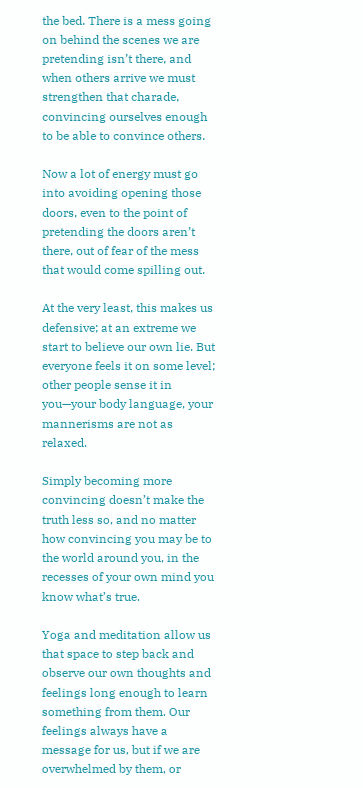the bed. There is a mess going on behind the scenes we are pretending isn’t there, and when others arrive we must strengthen that charade, convincing ourselves enough to be able to convince others.

Now a lot of energy must go into avoiding opening those doors, even to the point of pretending the doors aren’t there, out of fear of the mess that would come spilling out.

At the very least, this makes us defensive; at an extreme we start to believe our own lie. But everyone feels it on some level; other people sense it in you—your body language, your mannerisms are not as relaxed.

Simply becoming more convincing doesn’t make the truth less so, and no matter how convincing you may be to the world around you, in the recesses of your own mind you know what’s true.

Yoga and meditation allow us that space to step back and observe our own thoughts and feelings long enough to learn something from them. Our feelings always have a message for us, but if we are overwhelmed by them, or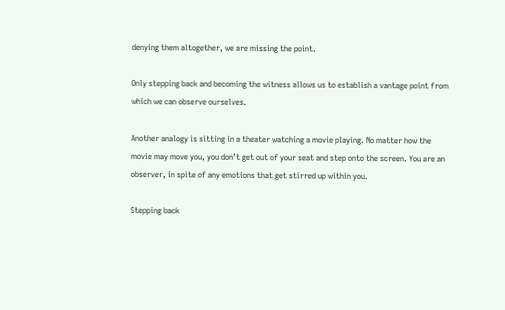denying them altogether, we are missing the point.

Only stepping back and becoming the witness allows us to establish a vantage point from which we can observe ourselves.

Another analogy is sitting in a theater watching a movie playing. No matter how the movie may move you, you don’t get out of your seat and step onto the screen. You are an observer, in spite of any emotions that get stirred up within you.

Stepping back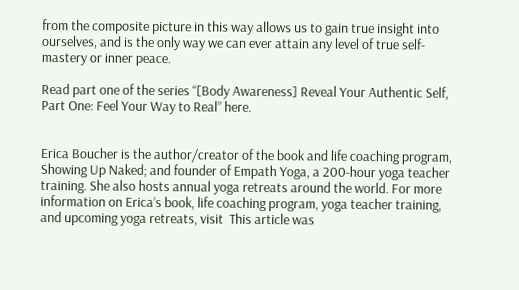from the composite picture in this way allows us to gain true insight into ourselves, and is the only way we can ever attain any level of true self-mastery or inner peace.

Read part one of the series “[Body Awareness] Reveal Your Authentic Self, Part One: Feel Your Way to Real” here.


Erica Boucher is the author/creator of the book and life coaching program, Showing Up Naked; and founder of Empath Yoga, a 200-hour yoga teacher training. She also hosts annual yoga retreats around the world. For more information on Erica’s book, life coaching program, yoga teacher training, and upcoming yoga retreats, visit  This article was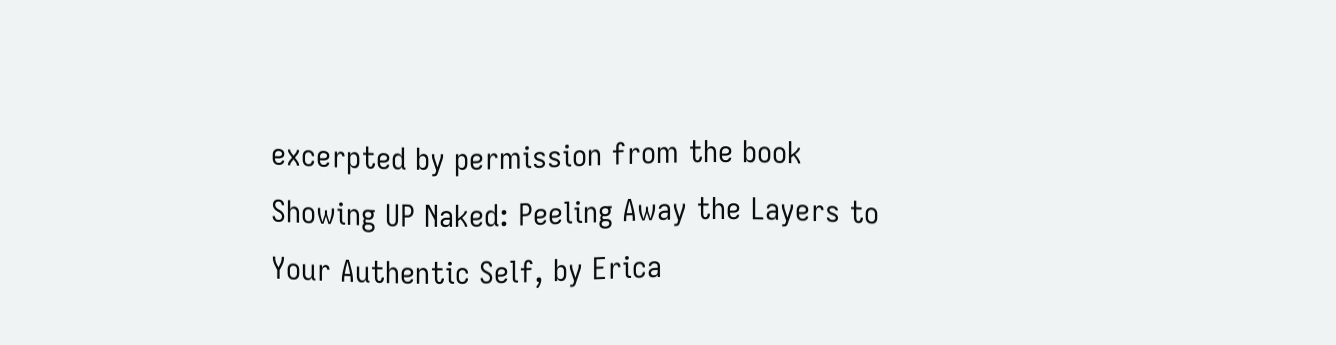excerpted by permission from the book Showing UP Naked: Peeling Away the Layers to Your Authentic Self, by Erica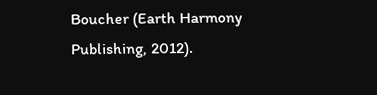Boucher (Earth Harmony Publishing, 2012).